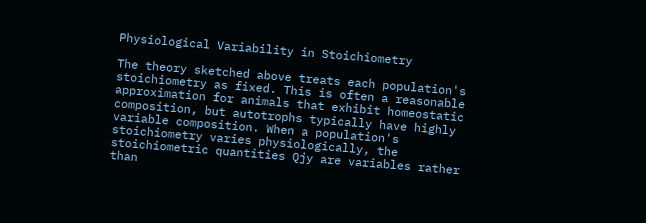Physiological Variability in Stoichiometry

The theory sketched above treats each population's stoichiometry as fixed. This is often a reasonable approximation for animals that exhibit homeostatic composition, but autotrophs typically have highly variable composition. When a population's stoichiometry varies physiologically, the stoichiometric quantities Qjy are variables rather than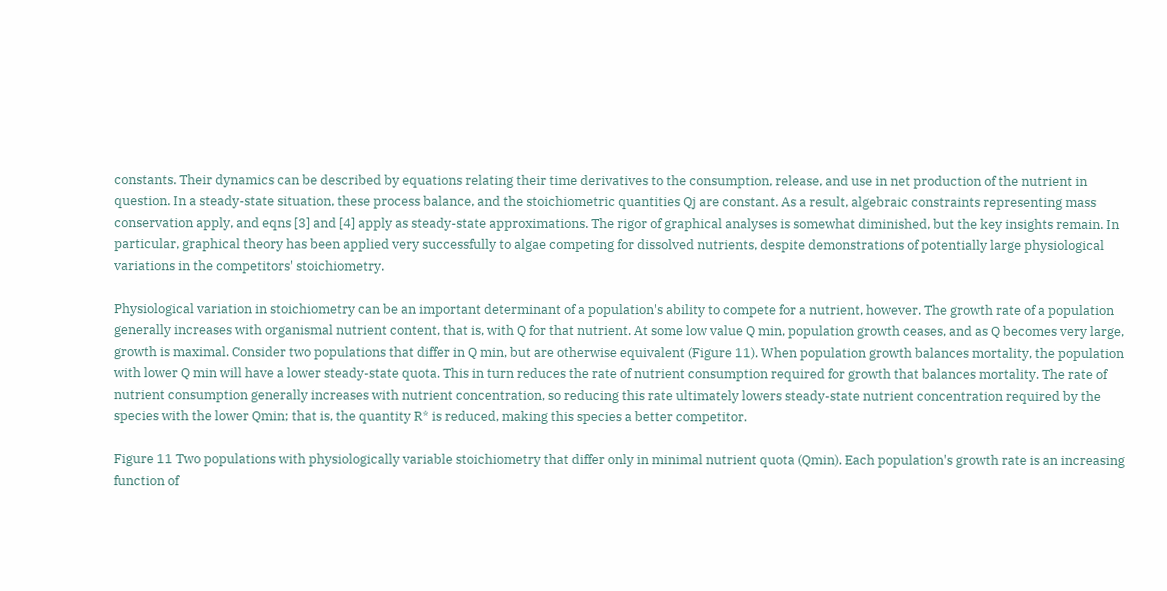constants. Their dynamics can be described by equations relating their time derivatives to the consumption, release, and use in net production of the nutrient in question. In a steady-state situation, these process balance, and the stoichiometric quantities Qj are constant. As a result, algebraic constraints representing mass conservation apply, and eqns [3] and [4] apply as steady-state approximations. The rigor of graphical analyses is somewhat diminished, but the key insights remain. In particular, graphical theory has been applied very successfully to algae competing for dissolved nutrients, despite demonstrations of potentially large physiological variations in the competitors' stoichiometry.

Physiological variation in stoichiometry can be an important determinant of a population's ability to compete for a nutrient, however. The growth rate of a population generally increases with organismal nutrient content, that is, with Q for that nutrient. At some low value Q min, population growth ceases, and as Q becomes very large, growth is maximal. Consider two populations that differ in Q min, but are otherwise equivalent (Figure 11). When population growth balances mortality, the population with lower Q min will have a lower steady-state quota. This in turn reduces the rate of nutrient consumption required for growth that balances mortality. The rate of nutrient consumption generally increases with nutrient concentration, so reducing this rate ultimately lowers steady-state nutrient concentration required by the species with the lower Qmin; that is, the quantity R* is reduced, making this species a better competitor.

Figure 11 Two populations with physiologically variable stoichiometry that differ only in minimal nutrient quota (Qmin). Each population's growth rate is an increasing function of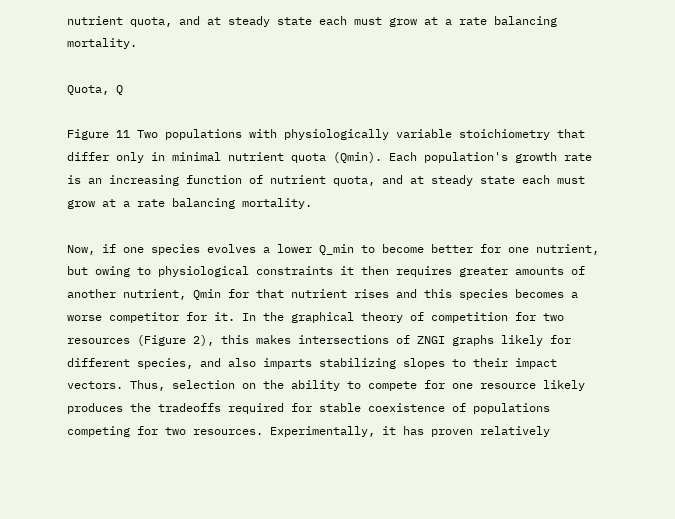nutrient quota, and at steady state each must grow at a rate balancing mortality.

Quota, Q

Figure 11 Two populations with physiologically variable stoichiometry that differ only in minimal nutrient quota (Qmin). Each population's growth rate is an increasing function of nutrient quota, and at steady state each must grow at a rate balancing mortality.

Now, if one species evolves a lower Q_min to become better for one nutrient, but owing to physiological constraints it then requires greater amounts of another nutrient, Qmin for that nutrient rises and this species becomes a worse competitor for it. In the graphical theory of competition for two resources (Figure 2), this makes intersections of ZNGI graphs likely for different species, and also imparts stabilizing slopes to their impact vectors. Thus, selection on the ability to compete for one resource likely produces the tradeoffs required for stable coexistence of populations competing for two resources. Experimentally, it has proven relatively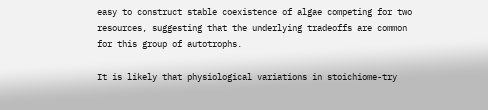easy to construct stable coexistence of algae competing for two resources, suggesting that the underlying tradeoffs are common for this group of autotrophs.

It is likely that physiological variations in stoichiome-try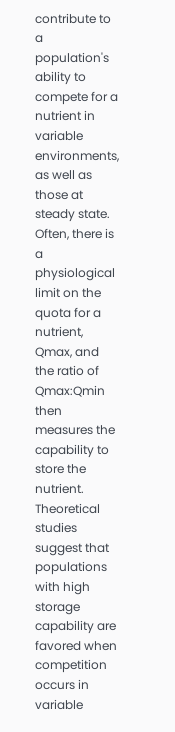contribute to a population's ability to compete for a nutrient in variable environments, as well as those at steady state. Often, there is a physiological limit on the quota for a nutrient, Qmax, and the ratio of Qmax:Qmin then measures the capability to store the nutrient. Theoretical studies suggest that populations with high storage capability are favored when competition occurs in variable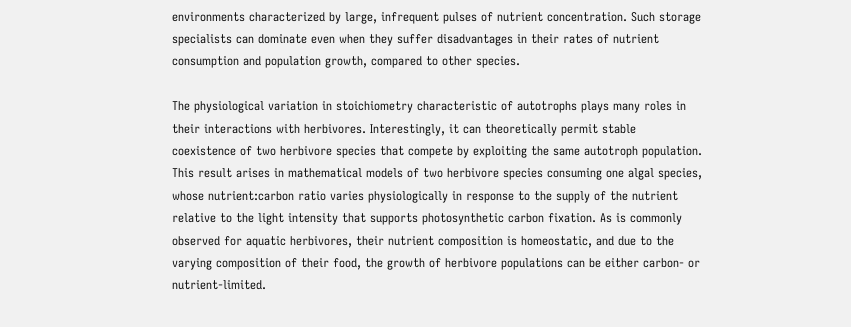environments characterized by large, infrequent pulses of nutrient concentration. Such storage specialists can dominate even when they suffer disadvantages in their rates of nutrient consumption and population growth, compared to other species.

The physiological variation in stoichiometry characteristic of autotrophs plays many roles in their interactions with herbivores. Interestingly, it can theoretically permit stable coexistence of two herbivore species that compete by exploiting the same autotroph population. This result arises in mathematical models of two herbivore species consuming one algal species, whose nutrient:carbon ratio varies physiologically in response to the supply of the nutrient relative to the light intensity that supports photosynthetic carbon fixation. As is commonly observed for aquatic herbivores, their nutrient composition is homeostatic, and due to the varying composition of their food, the growth of herbivore populations can be either carbon- or nutrient-limited.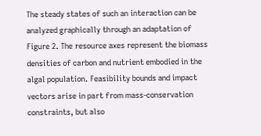The steady states of such an interaction can be analyzed graphically through an adaptation of Figure 2. The resource axes represent the biomass densities of carbon and nutrient embodied in the algal population. Feasibility bounds and impact vectors arise in part from mass-conservation constraints, but also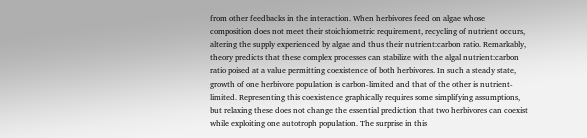from other feedbacks in the interaction. When herbivores feed on algae whose composition does not meet their stoichiometric requirement, recycling of nutrient occurs, altering the supply experienced by algae and thus their nutrient:carbon ratio. Remarkably, theory predicts that these complex processes can stabilize with the algal nutrient:carbon ratio poised at a value permitting coexistence of both herbivores. In such a steady state, growth of one herbivore population is carbon-limited and that of the other is nutrient-limited. Representing this coexistence graphically requires some simplifying assumptions, but relaxing these does not change the essential prediction that two herbivores can coexist while exploiting one autotroph population. The surprise in this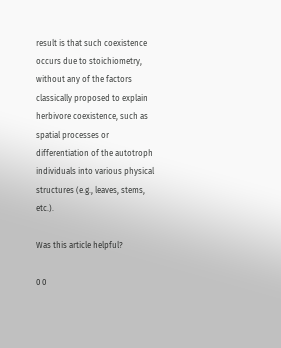result is that such coexistence occurs due to stoichiometry, without any of the factors classically proposed to explain herbivore coexistence, such as spatial processes or differentiation of the autotroph individuals into various physical structures (e.g., leaves, stems, etc.).

Was this article helpful?

0 0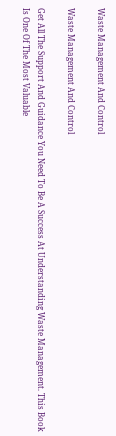Waste Management And Control

Waste Management And Control

Get All The Support And Guidance You Need To Be A Success At Understanding Waste Management. This Book Is One Of The Most Valuable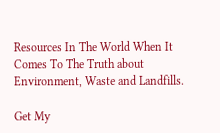Resources In The World When It Comes To The Truth about Environment, Waste and Landfills.

Get My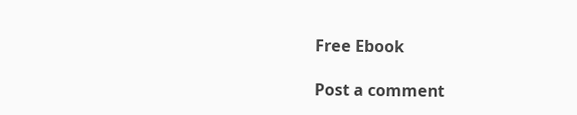Free Ebook

Post a comment